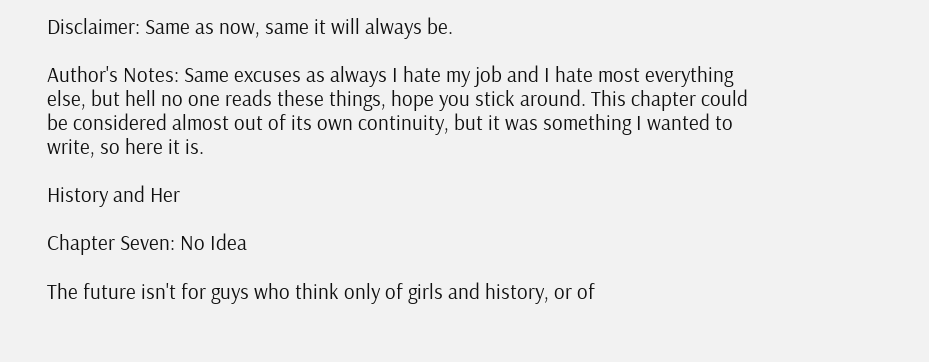Disclaimer: Same as now, same it will always be.

Author's Notes: Same excuses as always I hate my job and I hate most everything else, but hell no one reads these things, hope you stick around. This chapter could be considered almost out of its own continuity, but it was something I wanted to write, so here it is.

History and Her

Chapter Seven: No Idea

The future isn't for guys who think only of girls and history, or of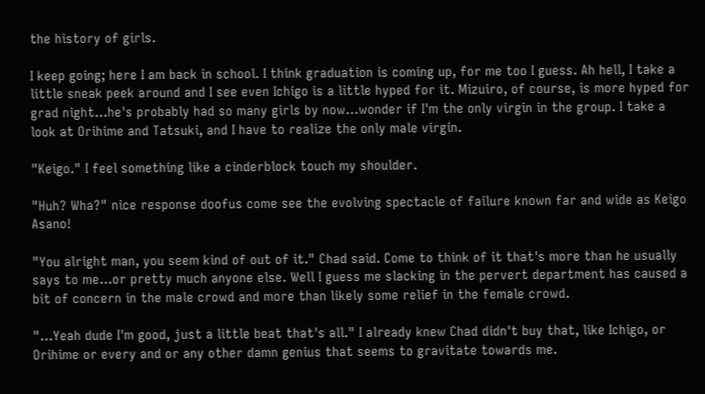the history of girls.

I keep going; here I am back in school. I think graduation is coming up, for me too I guess. Ah hell, I take a little sneak peek around and I see even Ichigo is a little hyped for it. Mizuiro, of course, is more hyped for grad night…he's probably had so many girls by now…wonder if I'm the only virgin in the group. I take a look at Orihime and Tatsuki, and I have to realize the only male virgin.

"Keigo." I feel something like a cinderblock touch my shoulder.

"Huh? Wha?" nice response doofus come see the evolving spectacle of failure known far and wide as Keigo Asano!

"You alright man, you seem kind of out of it." Chad said. Come to think of it that's more than he usually says to me…or pretty much anyone else. Well I guess me slacking in the pervert department has caused a bit of concern in the male crowd and more than likely some relief in the female crowd.

"…Yeah dude I'm good, just a little beat that's all." I already knew Chad didn't buy that, like Ichigo, or Orihime or every and or any other damn genius that seems to gravitate towards me.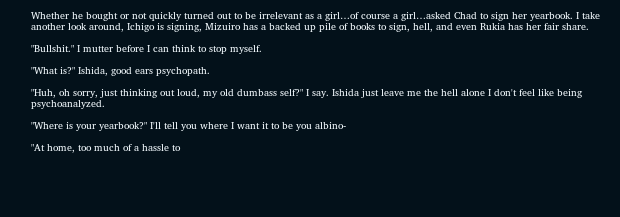Whether he bought or not quickly turned out to be irrelevant as a girl…of course a girl…asked Chad to sign her yearbook. I take another look around, Ichigo is signing, Mizuiro has a backed up pile of books to sign, hell, and even Rukia has her fair share.

"Bullshit." I mutter before I can think to stop myself.

"What is?" Ishida, good ears psychopath.

"Huh, oh sorry, just thinking out loud, my old dumbass self?" I say. Ishida just leave me the hell alone I don't feel like being psychoanalyzed.

"Where is your yearbook?" I'll tell you where I want it to be you albino-

"At home, too much of a hassle to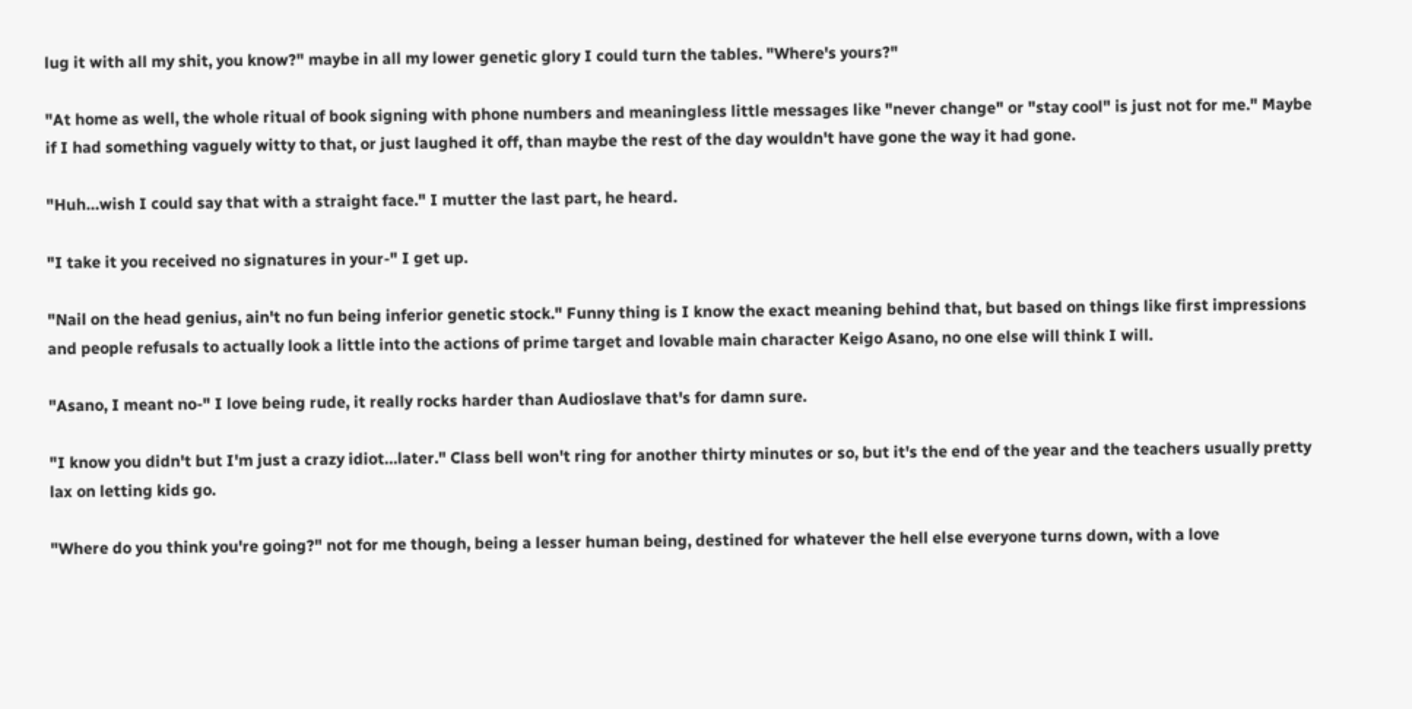lug it with all my shit, you know?" maybe in all my lower genetic glory I could turn the tables. "Where's yours?"

"At home as well, the whole ritual of book signing with phone numbers and meaningless little messages like "never change" or "stay cool" is just not for me." Maybe if I had something vaguely witty to that, or just laughed it off, than maybe the rest of the day wouldn't have gone the way it had gone.

"Huh…wish I could say that with a straight face." I mutter the last part, he heard.

"I take it you received no signatures in your-" I get up.

"Nail on the head genius, ain't no fun being inferior genetic stock." Funny thing is I know the exact meaning behind that, but based on things like first impressions and people refusals to actually look a little into the actions of prime target and lovable main character Keigo Asano, no one else will think I will.

"Asano, I meant no-" I love being rude, it really rocks harder than Audioslave that's for damn sure.

"I know you didn't but I'm just a crazy idiot…later." Class bell won't ring for another thirty minutes or so, but it's the end of the year and the teachers usually pretty lax on letting kids go.

"Where do you think you're going?" not for me though, being a lesser human being, destined for whatever the hell else everyone turns down, with a love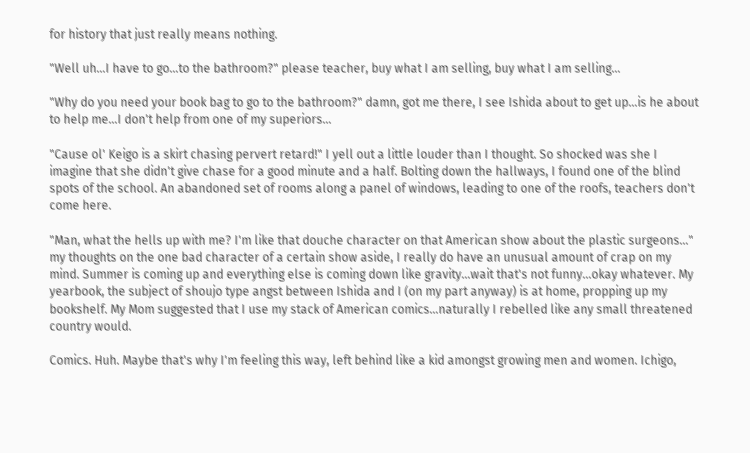for history that just really means nothing.

"Well uh…I have to go…to the bathroom?" please teacher, buy what I am selling, buy what I am selling…

"Why do you need your book bag to go to the bathroom?" damn, got me there, I see Ishida about to get up…is he about to help me…I don't help from one of my superiors…

"Cause ol' Keigo is a skirt chasing pervert retard!" I yell out a little louder than I thought. So shocked was she I imagine that she didn't give chase for a good minute and a half. Bolting down the hallways, I found one of the blind spots of the school. An abandoned set of rooms along a panel of windows, leading to one of the roofs, teachers don't come here.

"Man, what the hells up with me? I'm like that douche character on that American show about the plastic surgeons…" my thoughts on the one bad character of a certain show aside, I really do have an unusual amount of crap on my mind. Summer is coming up and everything else is coming down like gravity…wait that's not funny...okay whatever. My yearbook, the subject of shoujo type angst between Ishida and I (on my part anyway) is at home, propping up my bookshelf. My Mom suggested that I use my stack of American comics…naturally I rebelled like any small threatened country would.

Comics. Huh. Maybe that's why I'm feeling this way, left behind like a kid amongst growing men and women. Ichigo,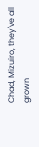Chad, Mizuiro, they've all grown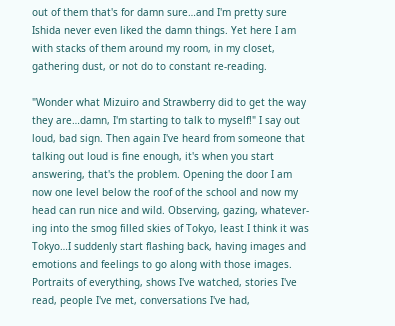out of them that's for damn sure…and I'm pretty sure Ishida never even liked the damn things. Yet here I am with stacks of them around my room, in my closet, gathering dust, or not do to constant re-reading.

"Wonder what Mizuiro and Strawberry did to get the way they are…damn, I'm starting to talk to myself!" I say out loud, bad sign. Then again I've heard from someone that talking out loud is fine enough, it's when you start answering, that's the problem. Opening the door I am now one level below the roof of the school and now my head can run nice and wild. Observing, gazing, whatever-ing into the smog filled skies of Tokyo, least I think it was Tokyo…I suddenly start flashing back, having images and emotions and feelings to go along with those images. Portraits of everything, shows I've watched, stories I've read, people I've met, conversations I've had,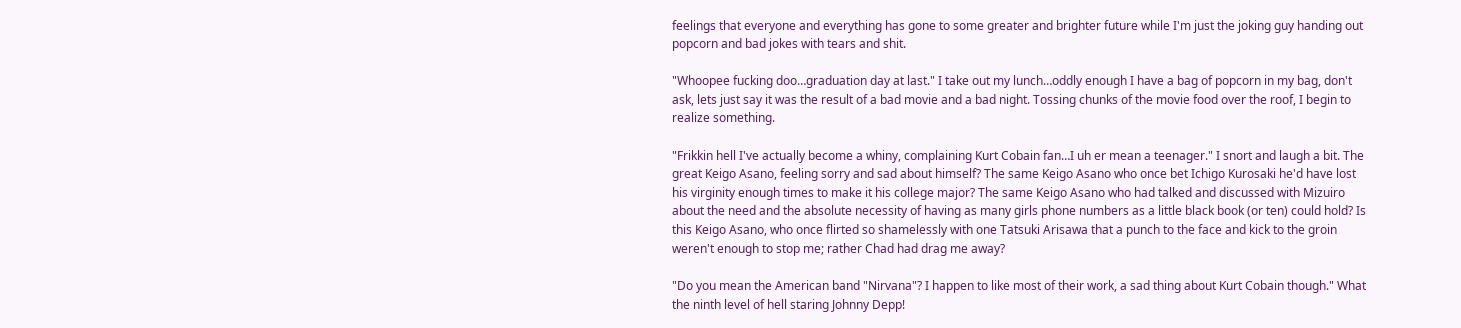feelings that everyone and everything has gone to some greater and brighter future while I'm just the joking guy handing out popcorn and bad jokes with tears and shit.

"Whoopee fucking doo…graduation day at last." I take out my lunch…oddly enough I have a bag of popcorn in my bag, don't ask, lets just say it was the result of a bad movie and a bad night. Tossing chunks of the movie food over the roof, I begin to realize something.

"Frikkin hell I've actually become a whiny, complaining Kurt Cobain fan…I uh er mean a teenager." I snort and laugh a bit. The great Keigo Asano, feeling sorry and sad about himself? The same Keigo Asano who once bet Ichigo Kurosaki he'd have lost his virginity enough times to make it his college major? The same Keigo Asano who had talked and discussed with Mizuiro about the need and the absolute necessity of having as many girls phone numbers as a little black book (or ten) could hold? Is this Keigo Asano, who once flirted so shamelessly with one Tatsuki Arisawa that a punch to the face and kick to the groin weren't enough to stop me; rather Chad had drag me away?

"Do you mean the American band "Nirvana"? I happen to like most of their work, a sad thing about Kurt Cobain though." What the ninth level of hell staring Johnny Depp!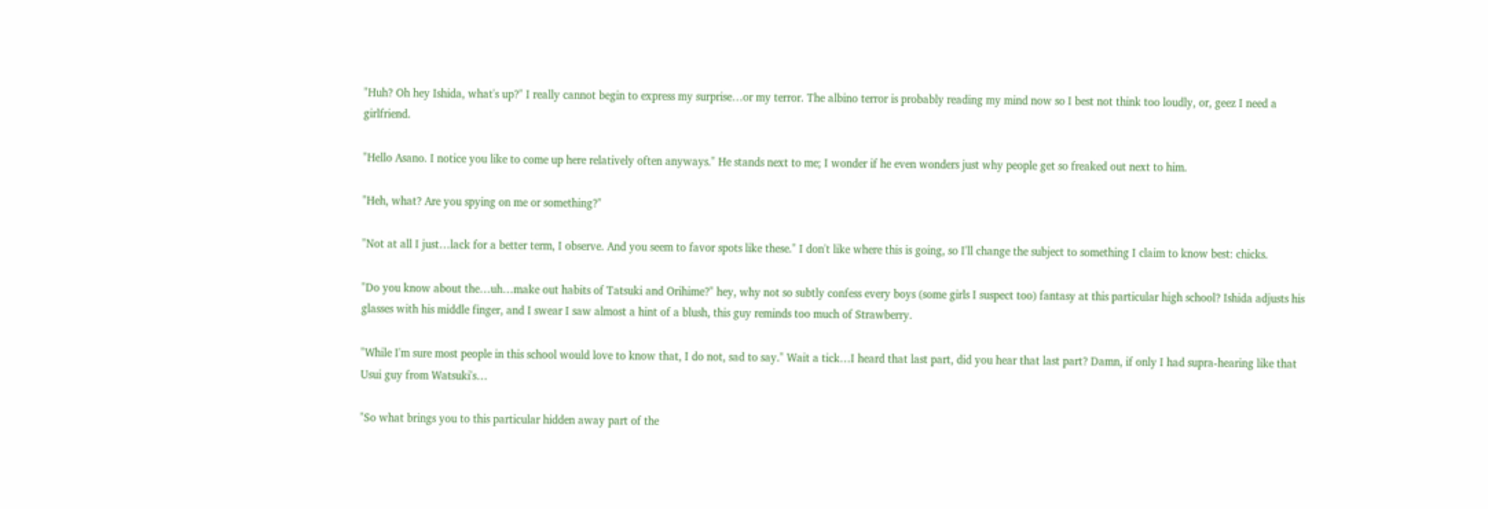"Huh? Oh hey Ishida, what's up?" I really cannot begin to express my surprise…or my terror. The albino terror is probably reading my mind now so I best not think too loudly, or, geez I need a girlfriend.

"Hello Asano. I notice you like to come up here relatively often anyways." He stands next to me; I wonder if he even wonders just why people get so freaked out next to him.

"Heh, what? Are you spying on me or something?"

"Not at all I just…lack for a better term, I observe. And you seem to favor spots like these." I don't like where this is going, so I'll change the subject to something I claim to know best: chicks.

"Do you know about the…uh…make out habits of Tatsuki and Orihime?" hey, why not so subtly confess every boys (some girls I suspect too) fantasy at this particular high school? Ishida adjusts his glasses with his middle finger, and I swear I saw almost a hint of a blush, this guy reminds too much of Strawberry.

"While I'm sure most people in this school would love to know that, I do not, sad to say." Wait a tick…I heard that last part, did you hear that last part? Damn, if only I had supra-hearing like that Usui guy from Watsuki's…

"So what brings you to this particular hidden away part of the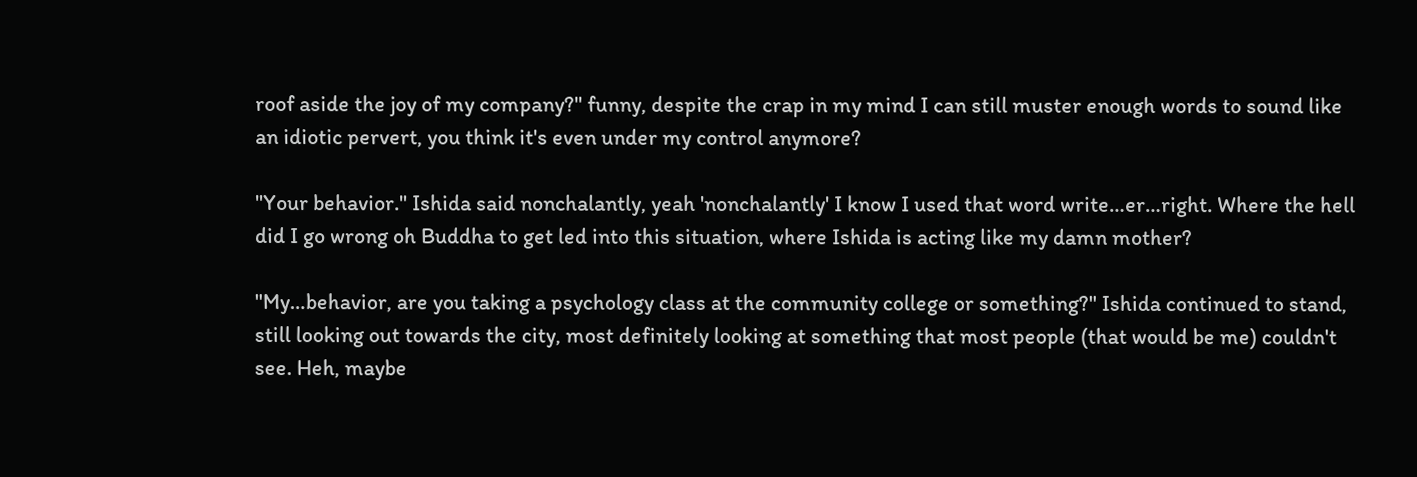roof aside the joy of my company?" funny, despite the crap in my mind I can still muster enough words to sound like an idiotic pervert, you think it's even under my control anymore?

"Your behavior." Ishida said nonchalantly, yeah 'nonchalantly' I know I used that word write…er…right. Where the hell did I go wrong oh Buddha to get led into this situation, where Ishida is acting like my damn mother?

"My…behavior, are you taking a psychology class at the community college or something?" Ishida continued to stand, still looking out towards the city, most definitely looking at something that most people (that would be me) couldn't see. Heh, maybe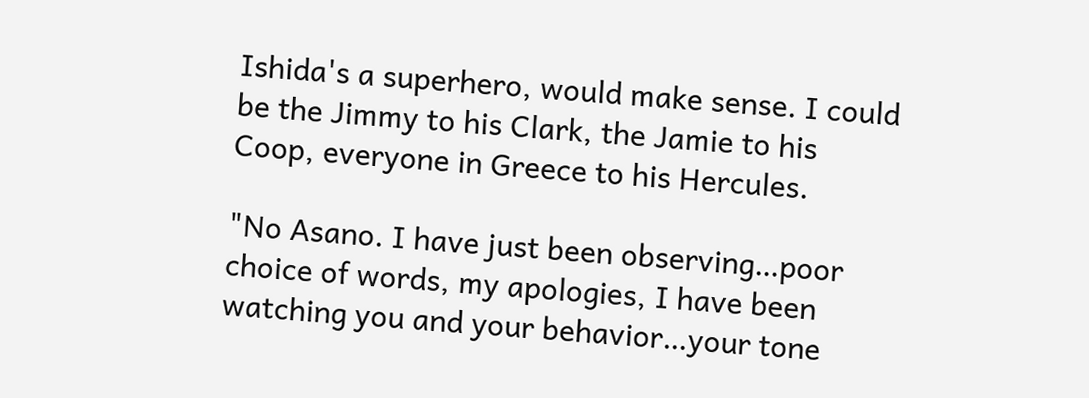Ishida's a superhero, would make sense. I could be the Jimmy to his Clark, the Jamie to his Coop, everyone in Greece to his Hercules.

"No Asano. I have just been observing…poor choice of words, my apologies, I have been watching you and your behavior…your tone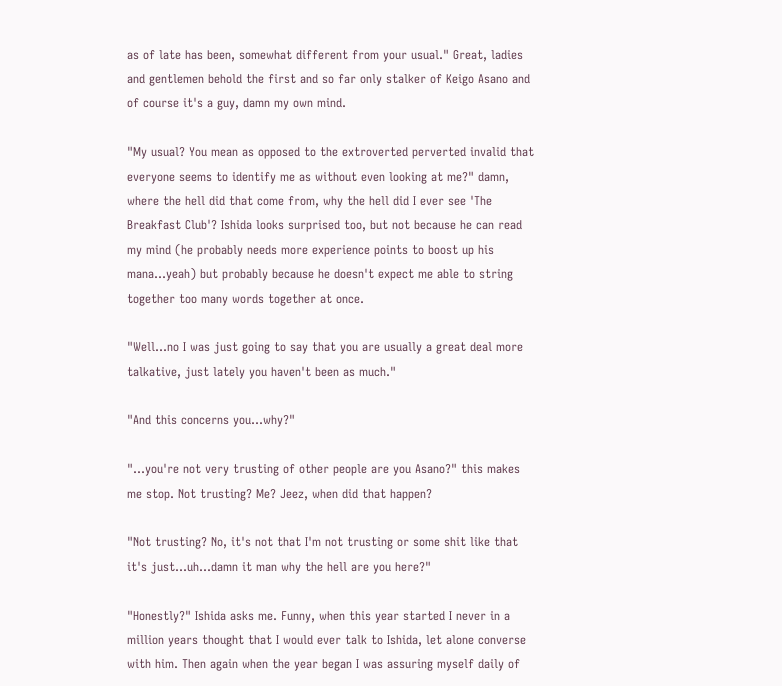as of late has been, somewhat different from your usual." Great, ladies and gentlemen behold the first and so far only stalker of Keigo Asano and of course it's a guy, damn my own mind.

"My usual? You mean as opposed to the extroverted perverted invalid that everyone seems to identify me as without even looking at me?" damn, where the hell did that come from, why the hell did I ever see 'The Breakfast Club'? Ishida looks surprised too, but not because he can read my mind (he probably needs more experience points to boost up his mana…yeah) but probably because he doesn't expect me able to string together too many words together at once.

"Well…no I was just going to say that you are usually a great deal more talkative, just lately you haven't been as much."

"And this concerns you…why?"

"…you're not very trusting of other people are you Asano?" this makes me stop. Not trusting? Me? Jeez, when did that happen?

"Not trusting? No, it's not that I'm not trusting or some shit like that it's just…uh…damn it man why the hell are you here?"

"Honestly?" Ishida asks me. Funny, when this year started I never in a million years thought that I would ever talk to Ishida, let alone converse with him. Then again when the year began I was assuring myself daily of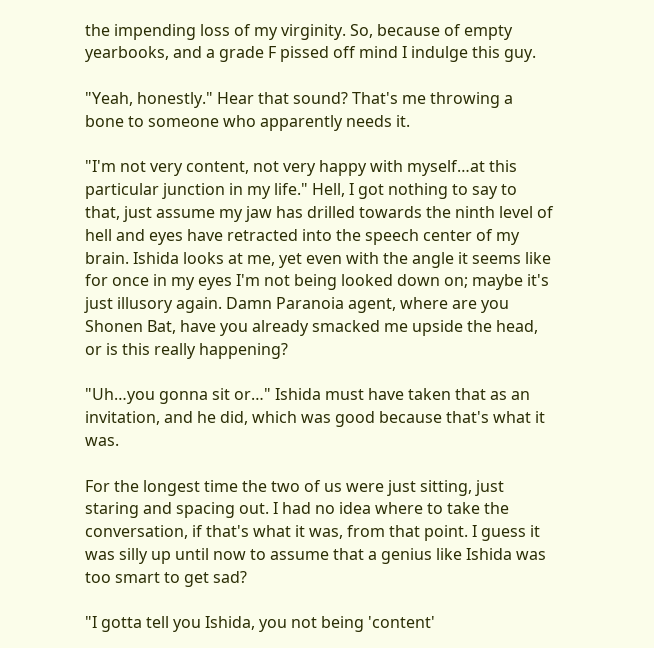the impending loss of my virginity. So, because of empty yearbooks, and a grade F pissed off mind I indulge this guy.

"Yeah, honestly." Hear that sound? That's me throwing a bone to someone who apparently needs it.

"I'm not very content, not very happy with myself…at this particular junction in my life." Hell, I got nothing to say to that, just assume my jaw has drilled towards the ninth level of hell and eyes have retracted into the speech center of my brain. Ishida looks at me, yet even with the angle it seems like for once in my eyes I'm not being looked down on; maybe it's just illusory again. Damn Paranoia agent, where are you Shonen Bat, have you already smacked me upside the head, or is this really happening?

"Uh…you gonna sit or…" Ishida must have taken that as an invitation, and he did, which was good because that's what it was.

For the longest time the two of us were just sitting, just staring and spacing out. I had no idea where to take the conversation, if that's what it was, from that point. I guess it was silly up until now to assume that a genius like Ishida was too smart to get sad?

"I gotta tell you Ishida, you not being 'content'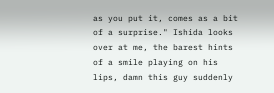as you put it, comes as a bit of a surprise." Ishida looks over at me, the barest hints of a smile playing on his lips, damn this guy suddenly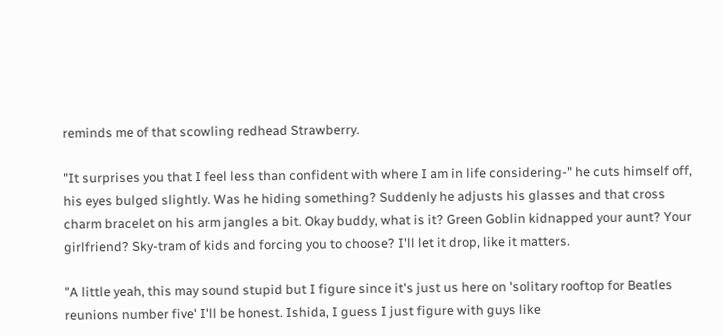reminds me of that scowling redhead Strawberry.

"It surprises you that I feel less than confident with where I am in life considering-" he cuts himself off, his eyes bulged slightly. Was he hiding something? Suddenly he adjusts his glasses and that cross charm bracelet on his arm jangles a bit. Okay buddy, what is it? Green Goblin kidnapped your aunt? Your girlfriend? Sky-tram of kids and forcing you to choose? I'll let it drop, like it matters.

"A little yeah, this may sound stupid but I figure since it's just us here on 'solitary rooftop for Beatles reunions number five' I'll be honest. Ishida, I guess I just figure with guys like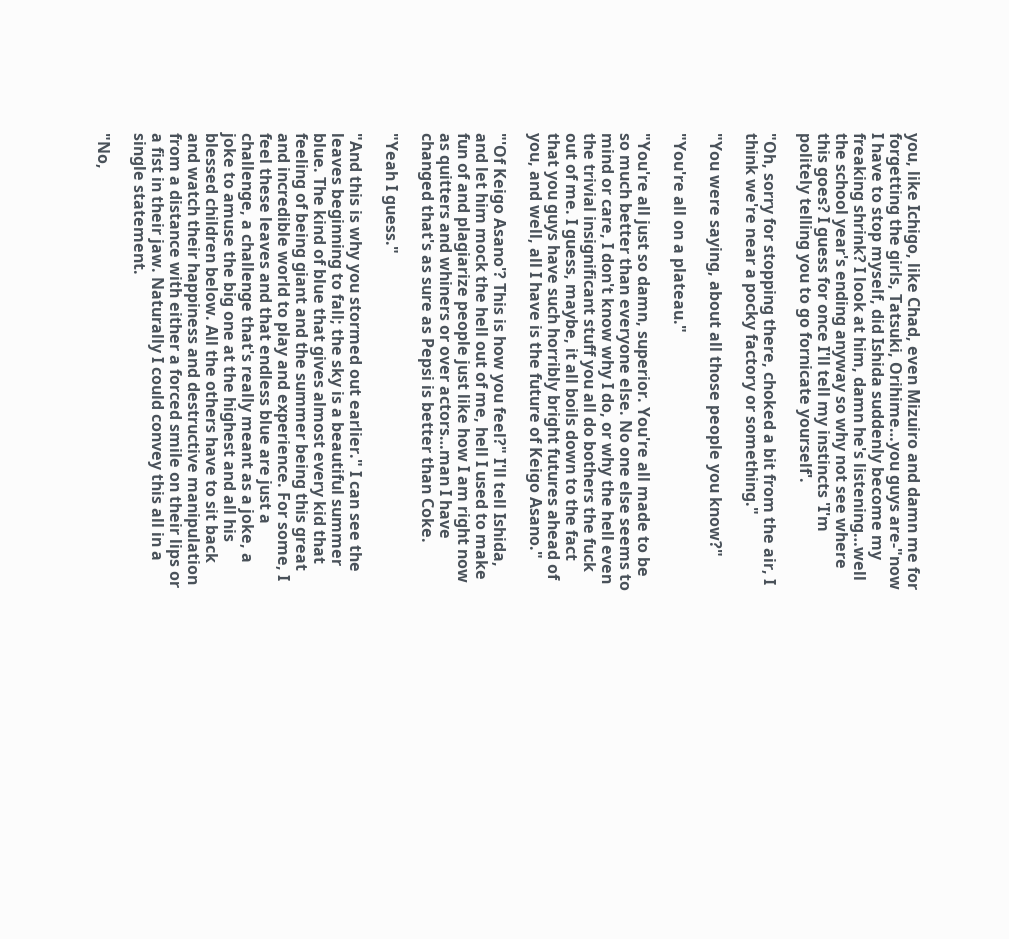you, like Ichigo, like Chad, even Mizuiro and damn me for forgetting the girls, Tatsuki, Orihime…you guys are-"now I have to stop myself, did Ishida suddenly become my freaking shrink? I look at him, damn he's listening…well the school year's ending anyway so why not see where this goes? I guess for once I'll tell my instincts 'I'm politely telling you to go fornicate yourself'.

"Oh, sorry for stopping there, choked a bit from the air, I think we're near a pocky factory or something."

"You were saying, about all those people you know?"

"You're all on a plateau."

"You're all just so damn, superior. You're all made to be so much better than everyone else. No one else seems to mind or care, I don't know why I do, or why the hell even the trivial insignificant stuff you all do bothers the fuck out of me. I guess, maybe, it all boils down to the fact that you guys have such horribly bright futures ahead of you, and well, all I have is the future of Keigo Asano."

"'Of Keigo Asano'? This is how you feel?" I'll tell Ishida, and let him mock the hell out of me, hell I used to make fun of and plagiarize people just like how I am right now as quitters and whiners or over actors…man I have changed that's as sure as Pepsi is better than Coke.

"Yeah I guess."

"And this is why you stormed out earlier." I can see the leaves beginning to fall; the sky is a beautiful summer blue. The kind of blue that gives almost every kid that feeling of being giant and the summer being this great and incredible world to play and experience. For some, I feel these leaves and that endless blue are just a challenge, a challenge that's really meant as a joke, a joke to amuse the big one at the highest and all his blessed children below. All the others have to sit back and watch their happiness and destructive manipulation from a distance with either a forced smile on their lips or a fist in their jaw. Naturally I could convey this all in a single statement.

"No,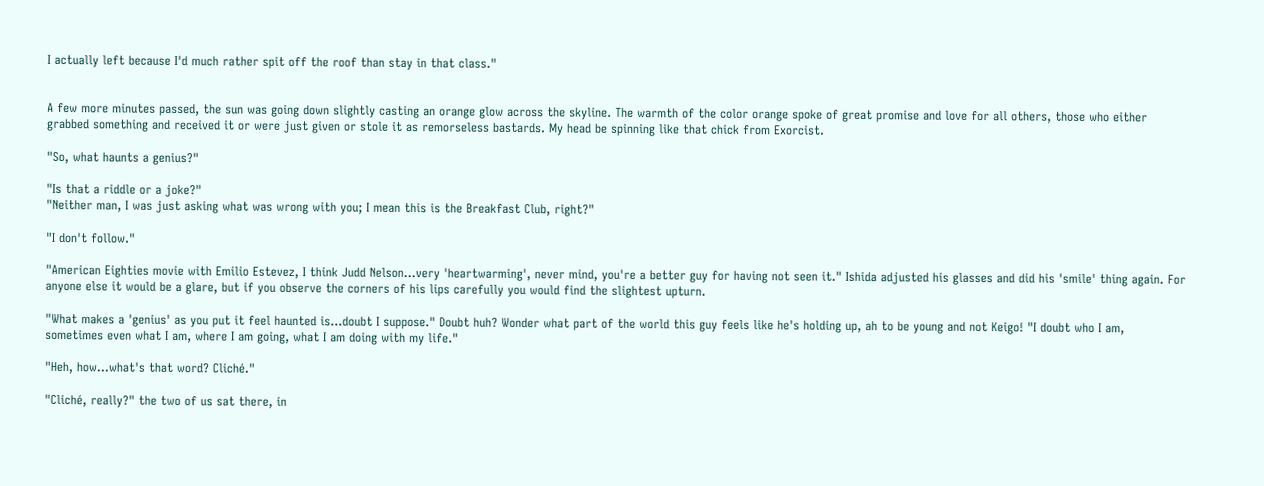I actually left because I'd much rather spit off the roof than stay in that class."


A few more minutes passed, the sun was going down slightly casting an orange glow across the skyline. The warmth of the color orange spoke of great promise and love for all others, those who either grabbed something and received it or were just given or stole it as remorseless bastards. My head be spinning like that chick from Exorcist.

"So, what haunts a genius?"

"Is that a riddle or a joke?"
"Neither man, I was just asking what was wrong with you; I mean this is the Breakfast Club, right?"

"I don't follow."

"American Eighties movie with Emilio Estevez, I think Judd Nelson…very 'heartwarming', never mind, you're a better guy for having not seen it." Ishida adjusted his glasses and did his 'smile' thing again. For anyone else it would be a glare, but if you observe the corners of his lips carefully you would find the slightest upturn.

"What makes a 'genius' as you put it feel haunted is…doubt I suppose." Doubt huh? Wonder what part of the world this guy feels like he's holding up, ah to be young and not Keigo! "I doubt who I am, sometimes even what I am, where I am going, what I am doing with my life."

"Heh, how…what's that word? Cliché."

"Cliché, really?" the two of us sat there, in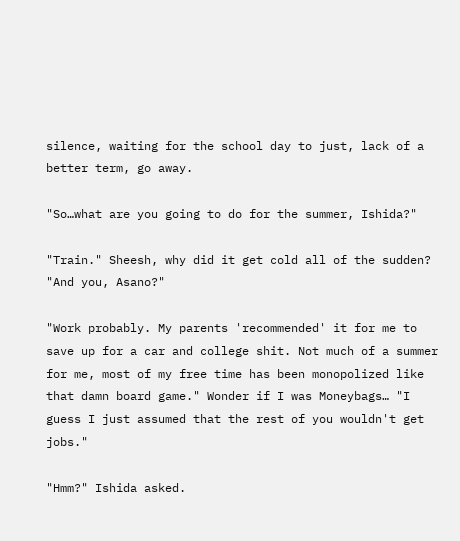silence, waiting for the school day to just, lack of a better term, go away.

"So…what are you going to do for the summer, Ishida?"

"Train." Sheesh, why did it get cold all of the sudden? "And you, Asano?"

"Work probably. My parents 'recommended' it for me to save up for a car and college shit. Not much of a summer for me, most of my free time has been monopolized like that damn board game." Wonder if I was Moneybags… "I guess I just assumed that the rest of you wouldn't get jobs."

"Hmm?" Ishida asked.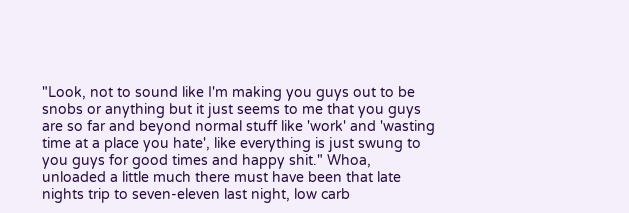"Look, not to sound like I'm making you guys out to be snobs or anything but it just seems to me that you guys are so far and beyond normal stuff like 'work' and 'wasting time at a place you hate', like everything is just swung to you guys for good times and happy shit." Whoa, unloaded a little much there must have been that late nights trip to seven-eleven last night, low carb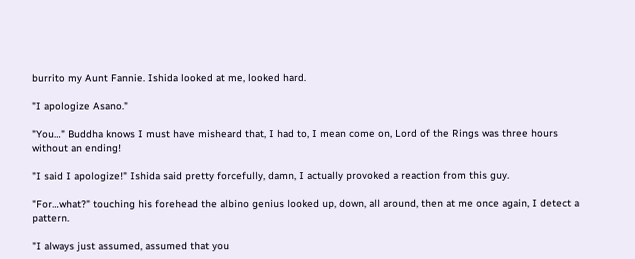burrito my Aunt Fannie. Ishida looked at me, looked hard.

"I apologize Asano."

"You…" Buddha knows I must have misheard that, I had to, I mean come on, Lord of the Rings was three hours without an ending!

"I said I apologize!" Ishida said pretty forcefully, damn, I actually provoked a reaction from this guy.

"For…what?" touching his forehead the albino genius looked up, down, all around, then at me once again, I detect a pattern.

"I always just assumed, assumed that you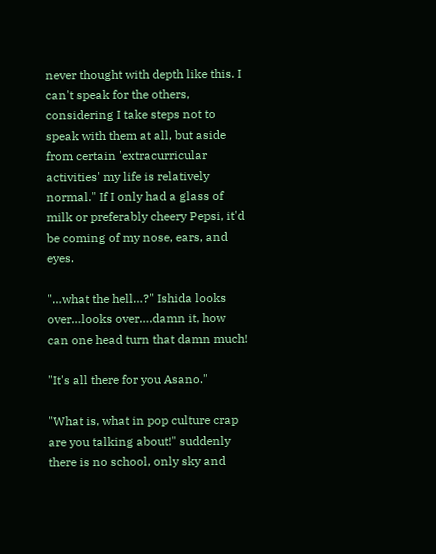never thought with depth like this. I can't speak for the others, considering I take steps not to speak with them at all, but aside from certain 'extracurricular activities' my life is relatively normal." If I only had a glass of milk or preferably cheery Pepsi, it'd be coming of my nose, ears, and eyes.

"…what the hell…?" Ishida looks over…looks over….damn it, how can one head turn that damn much!

"It's all there for you Asano."

"What is, what in pop culture crap are you talking about!" suddenly there is no school, only sky and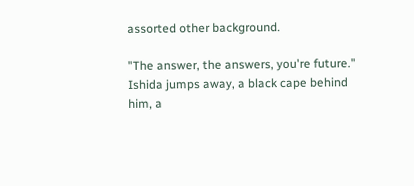assorted other background.

"The answer, the answers, you're future." Ishida jumps away, a black cape behind him, a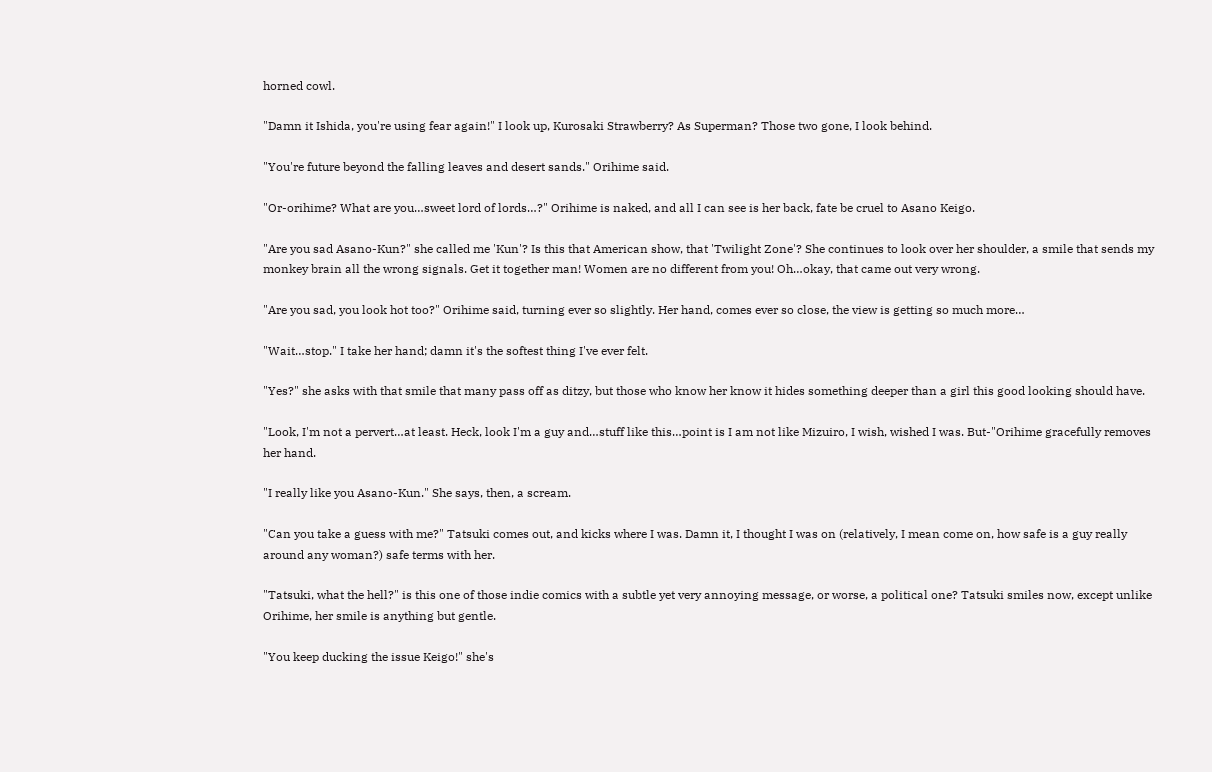horned cowl.

"Damn it Ishida, you're using fear again!" I look up, Kurosaki Strawberry? As Superman? Those two gone, I look behind.

"You're future beyond the falling leaves and desert sands." Orihime said.

"Or-orihime? What are you…sweet lord of lords…?" Orihime is naked, and all I can see is her back, fate be cruel to Asano Keigo.

"Are you sad Asano-Kun?" she called me 'Kun'? Is this that American show, that 'Twilight Zone'? She continues to look over her shoulder, a smile that sends my monkey brain all the wrong signals. Get it together man! Women are no different from you! Oh…okay, that came out very wrong.

"Are you sad, you look hot too?" Orihime said, turning ever so slightly. Her hand, comes ever so close, the view is getting so much more…

"Wait…stop." I take her hand; damn it's the softest thing I've ever felt.

"Yes?" she asks with that smile that many pass off as ditzy, but those who know her know it hides something deeper than a girl this good looking should have.

"Look, I'm not a pervert…at least. Heck, look I'm a guy and…stuff like this…point is I am not like Mizuiro, I wish, wished I was. But-"Orihime gracefully removes her hand.

"I really like you Asano-Kun." She says, then, a scream.

"Can you take a guess with me?" Tatsuki comes out, and kicks where I was. Damn it, I thought I was on (relatively, I mean come on, how safe is a guy really around any woman?) safe terms with her.

"Tatsuki, what the hell?" is this one of those indie comics with a subtle yet very annoying message, or worse, a political one? Tatsuki smiles now, except unlike Orihime, her smile is anything but gentle.

"You keep ducking the issue Keigo!" she's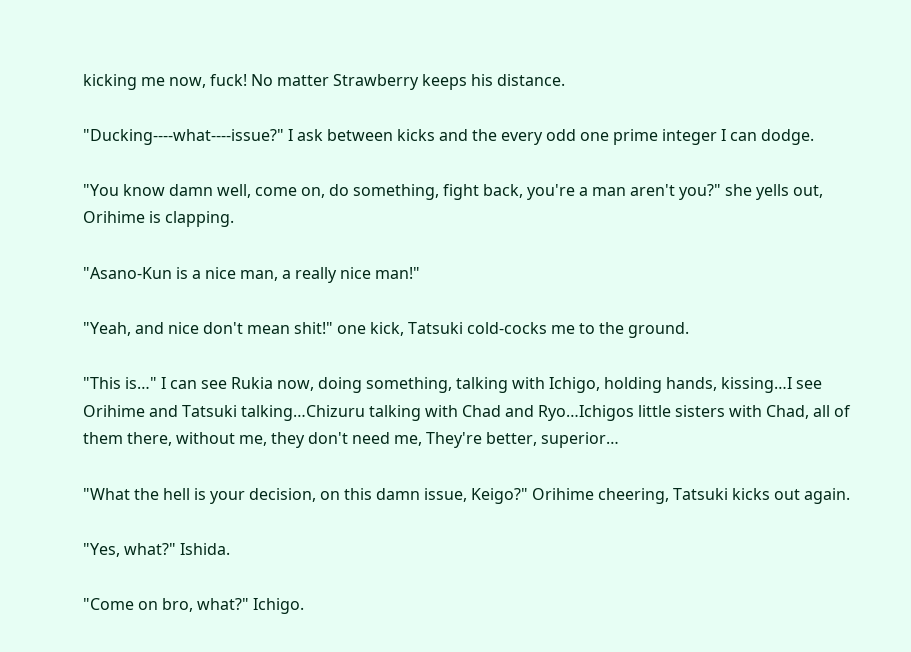kicking me now, fuck! No matter Strawberry keeps his distance.

"Ducking----what----issue?" I ask between kicks and the every odd one prime integer I can dodge.

"You know damn well, come on, do something, fight back, you're a man aren't you?" she yells out, Orihime is clapping.

"Asano-Kun is a nice man, a really nice man!"

"Yeah, and nice don't mean shit!" one kick, Tatsuki cold-cocks me to the ground.

"This is…" I can see Rukia now, doing something, talking with Ichigo, holding hands, kissing…I see Orihime and Tatsuki talking…Chizuru talking with Chad and Ryo…Ichigos little sisters with Chad, all of them there, without me, they don't need me, They're better, superior…

"What the hell is your decision, on this damn issue, Keigo?" Orihime cheering, Tatsuki kicks out again.

"Yes, what?" Ishida.

"Come on bro, what?" Ichigo.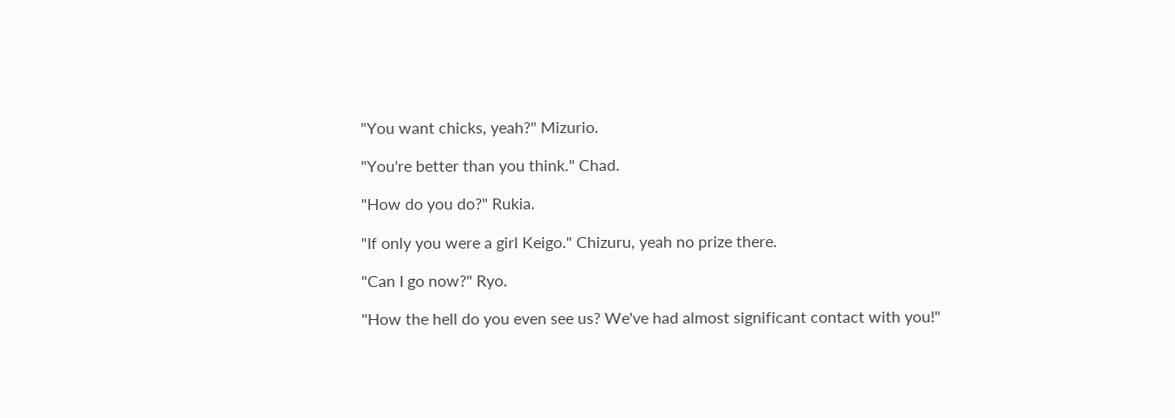"You want chicks, yeah?" Mizurio.

"You're better than you think." Chad.

"How do you do?" Rukia.

"If only you were a girl Keigo." Chizuru, yeah no prize there.

"Can I go now?" Ryo.

"How the hell do you even see us? We've had almost significant contact with you!"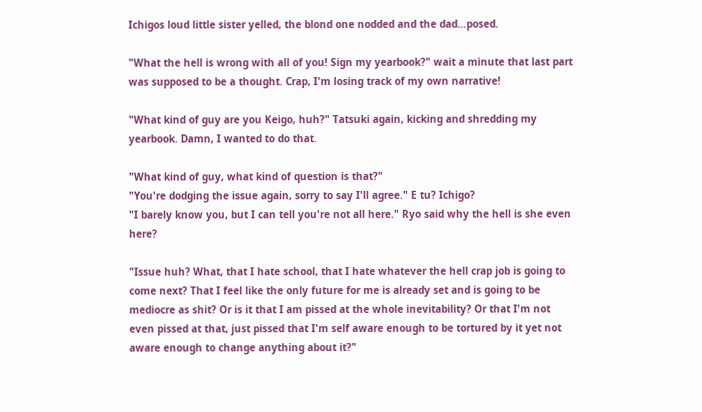Ichigos loud little sister yelled, the blond one nodded and the dad…posed.

"What the hell is wrong with all of you! Sign my yearbook?" wait a minute that last part was supposed to be a thought. Crap, I'm losing track of my own narrative!

"What kind of guy are you Keigo, huh?" Tatsuki again, kicking and shredding my yearbook. Damn, I wanted to do that.

"What kind of guy, what kind of question is that?"
"You're dodging the issue again, sorry to say I'll agree." E tu? Ichigo?
"I barely know you, but I can tell you're not all here." Ryo said why the hell is she even here?

"Issue huh? What, that I hate school, that I hate whatever the hell crap job is going to come next? That I feel like the only future for me is already set and is going to be mediocre as shit? Or is it that I am pissed at the whole inevitability? Or that I'm not even pissed at that, just pissed that I'm self aware enough to be tortured by it yet not aware enough to change anything about it?"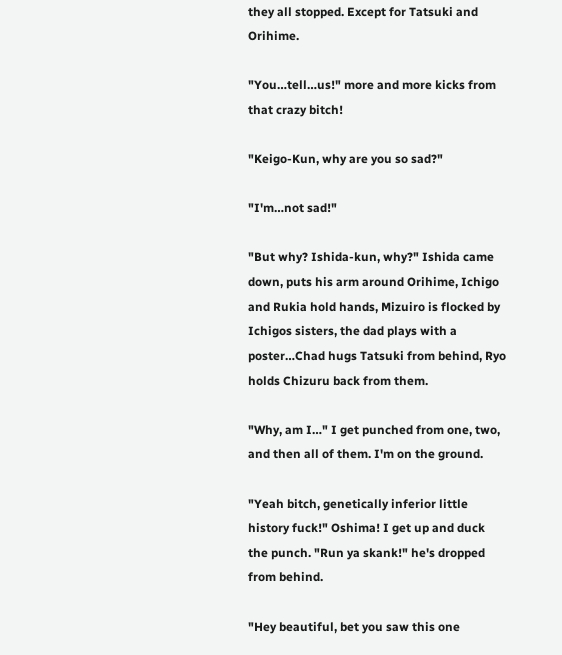they all stopped. Except for Tatsuki and Orihime.

"You…tell…us!" more and more kicks from that crazy bitch!

"Keigo-Kun, why are you so sad?"

"I'm…not sad!"

"But why? Ishida-kun, why?" Ishida came down, puts his arm around Orihime, Ichigo and Rukia hold hands, Mizuiro is flocked by Ichigos sisters, the dad plays with a poster…Chad hugs Tatsuki from behind, Ryo holds Chizuru back from them.

"Why, am I…" I get punched from one, two, and then all of them. I'm on the ground.

"Yeah bitch, genetically inferior little history fuck!" Oshima! I get up and duck the punch. "Run ya skank!" he's dropped from behind.

"Hey beautiful, bet you saw this one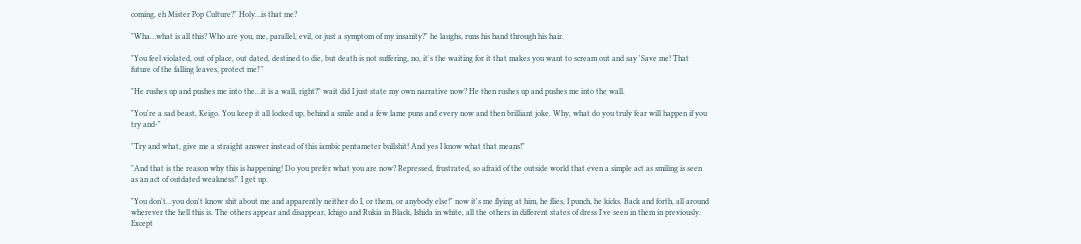coming, eh Mister Pop Culture?" Holy…is that me?

"Wha…what is all this? Who are you, me, parallel, evil, or just a symptom of my insanity?" he laughs, runs his hand through his hair.

"You feel violated, out of place, out dated, destined to die, but death is not suffering, no, it's the waiting for it that makes you want to scream out and say 'Save me! That future of the falling leaves, protect me!'"

"He rushes up and pushes me into the…it is a wall, right?" wait did I just state my own narrative now? He then rushes up and pushes me into the wall.

"You're a sad beast, Keigo. You keep it all locked up, behind a smile and a few lame puns and every now and then brilliant joke. Why, what do you truly fear will happen if you try and-"

"Try and what, give me a straight answer instead of this iambic pentameter bullshit! And yes I know what that means!"

"And that is the reason why this is happening! Do you prefer what you are now? Repressed, frustrated, so afraid of the outside world that even a simple act as smiling is seen as an act of outdated weakness!" I get up.

"You don't…you don't know shit about me and apparently neither do I, or them, or anybody else!" now it's me flying at him, he flies, I punch, he kicks. Back and forth, all around wherever the hell this is. The others appear and disappear, Ichigo and Rukia in Black, Ishida in white, all the others in different states of dress I've seen in them in previously. Except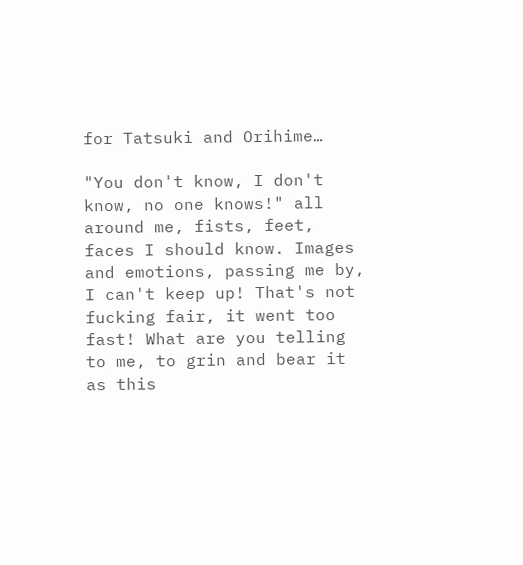for Tatsuki and Orihime…

"You don't know, I don't know, no one knows!" all around me, fists, feet, faces I should know. Images and emotions, passing me by, I can't keep up! That's not fucking fair, it went too fast! What are you telling to me, to grin and bear it as this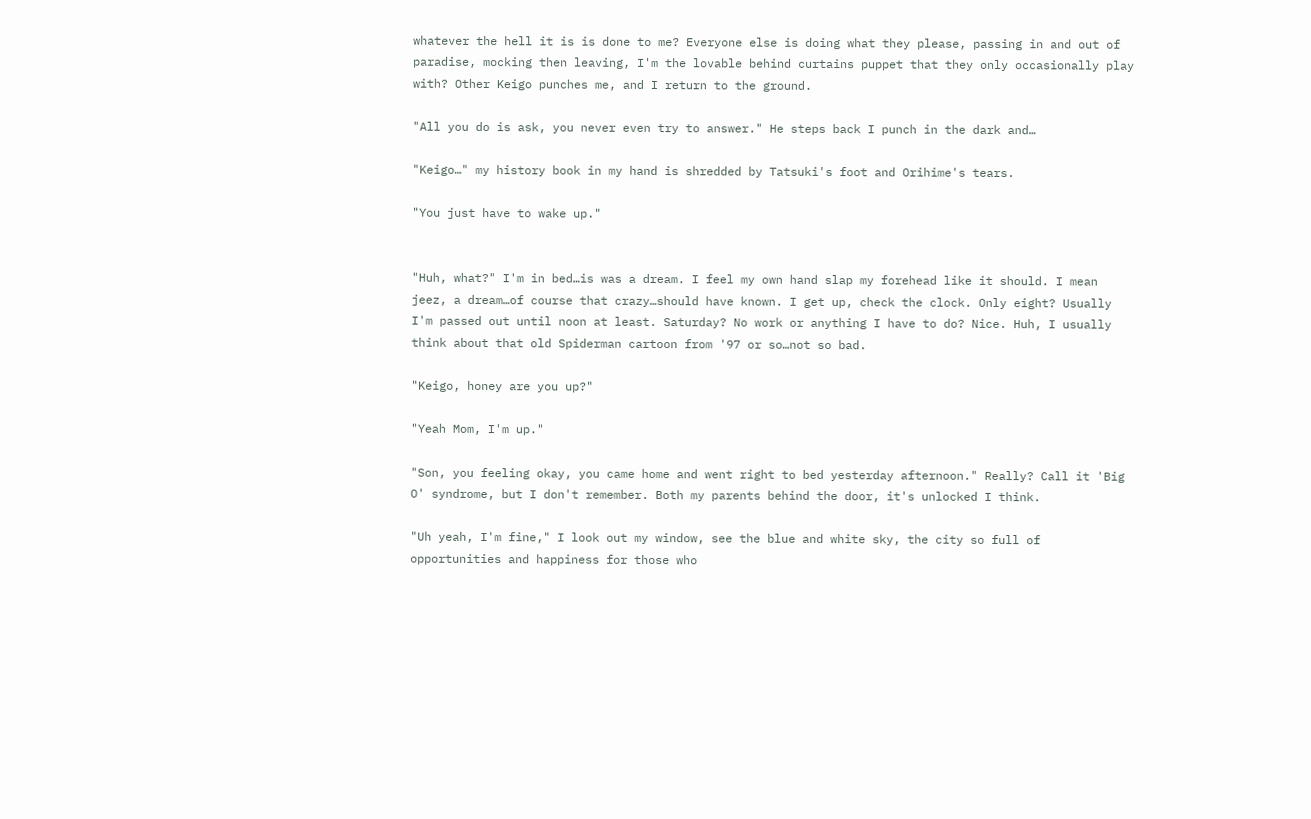whatever the hell it is is done to me? Everyone else is doing what they please, passing in and out of paradise, mocking then leaving, I'm the lovable behind curtains puppet that they only occasionally play with? Other Keigo punches me, and I return to the ground.

"All you do is ask, you never even try to answer." He steps back I punch in the dark and…

"Keigo…" my history book in my hand is shredded by Tatsuki's foot and Orihime's tears.

"You just have to wake up."


"Huh, what?" I'm in bed…is was a dream. I feel my own hand slap my forehead like it should. I mean jeez, a dream…of course that crazy…should have known. I get up, check the clock. Only eight? Usually I'm passed out until noon at least. Saturday? No work or anything I have to do? Nice. Huh, I usually think about that old Spiderman cartoon from '97 or so…not so bad.

"Keigo, honey are you up?"

"Yeah Mom, I'm up."

"Son, you feeling okay, you came home and went right to bed yesterday afternoon." Really? Call it 'Big O' syndrome, but I don't remember. Both my parents behind the door, it's unlocked I think.

"Uh yeah, I'm fine," I look out my window, see the blue and white sky, the city so full of opportunities and happiness for those who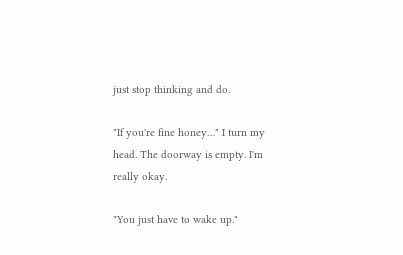just stop thinking and do.

"If you're fine honey…" I turn my head. The doorway is empty. I'm really okay.

"You just have to wake up."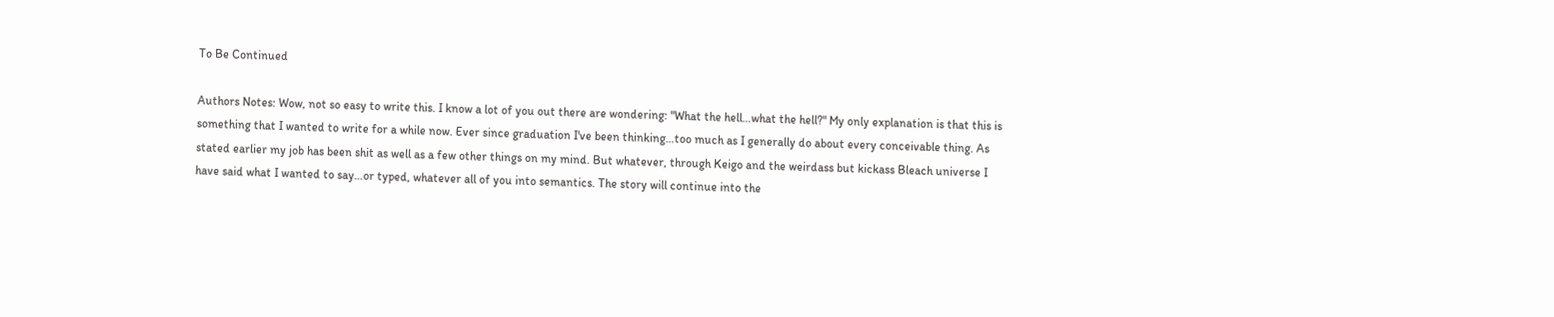To Be Continued

Authors Notes: Wow, not so easy to write this. I know a lot of you out there are wondering: "What the hell…what the hell?" My only explanation is that this is something that I wanted to write for a while now. Ever since graduation I've been thinking…too much as I generally do about every conceivable thing. As stated earlier my job has been shit as well as a few other things on my mind. But whatever, through Keigo and the weirdass but kickass Bleach universe I have said what I wanted to say…or typed, whatever all of you into semantics. The story will continue into the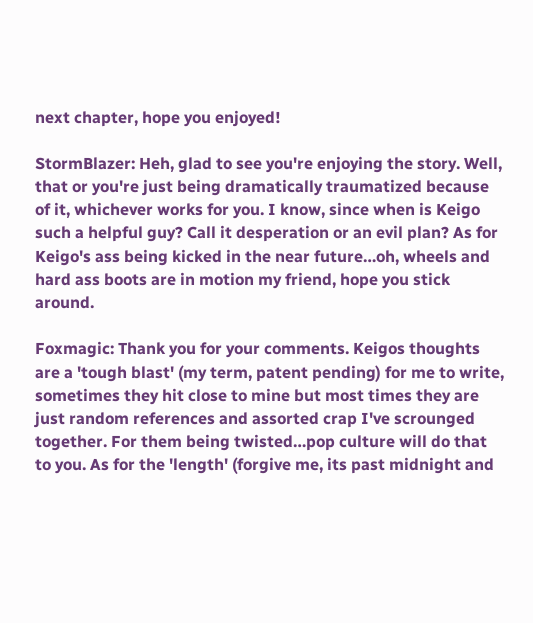next chapter, hope you enjoyed!

StormBlazer: Heh, glad to see you're enjoying the story. Well, that or you're just being dramatically traumatized because of it, whichever works for you. I know, since when is Keigo such a helpful guy? Call it desperation or an evil plan? As for Keigo's ass being kicked in the near future…oh, wheels and hard ass boots are in motion my friend, hope you stick around.

Foxmagic: Thank you for your comments. Keigos thoughts are a 'tough blast' (my term, patent pending) for me to write, sometimes they hit close to mine but most times they are just random references and assorted crap I've scrounged together. For them being twisted…pop culture will do that to you. As for the 'length' (forgive me, its past midnight and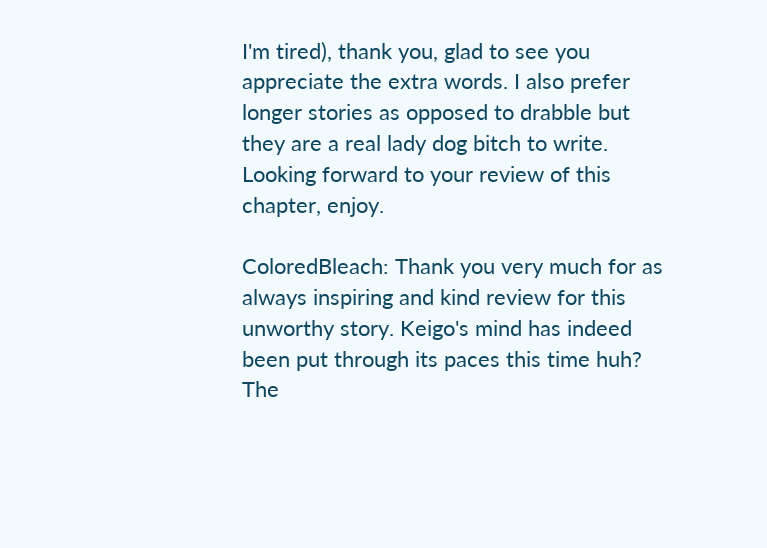I'm tired), thank you, glad to see you appreciate the extra words. I also prefer longer stories as opposed to drabble but they are a real lady dog bitch to write. Looking forward to your review of this chapter, enjoy.

ColoredBleach: Thank you very much for as always inspiring and kind review for this unworthy story. Keigo's mind has indeed been put through its paces this time huh? The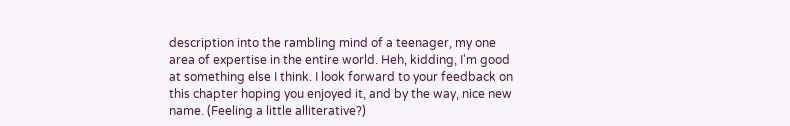description into the rambling mind of a teenager, my one area of expertise in the entire world. Heh, kidding, I'm good at something else I think. I look forward to your feedback on this chapter hoping you enjoyed it, and by the way, nice new name. (Feeling a little alliterative?)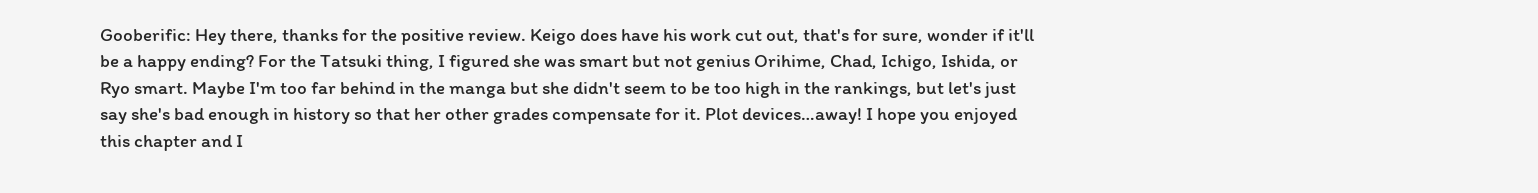Gooberific: Hey there, thanks for the positive review. Keigo does have his work cut out, that's for sure, wonder if it'll be a happy ending? For the Tatsuki thing, I figured she was smart but not genius Orihime, Chad, Ichigo, Ishida, or Ryo smart. Maybe I'm too far behind in the manga but she didn't seem to be too high in the rankings, but let's just say she's bad enough in history so that her other grades compensate for it. Plot devices…away! I hope you enjoyed this chapter and I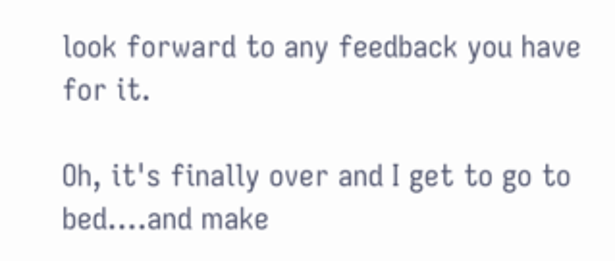look forward to any feedback you have for it.

Oh, it's finally over and I get to go to bed….and make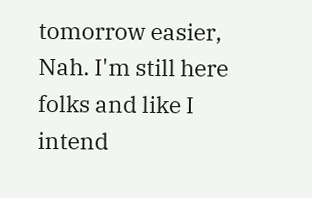tomorrow easier, Nah. I'm still here folks and like I intend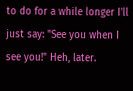to do for a while longer I'll just say: "See you when I see you!" Heh, later.